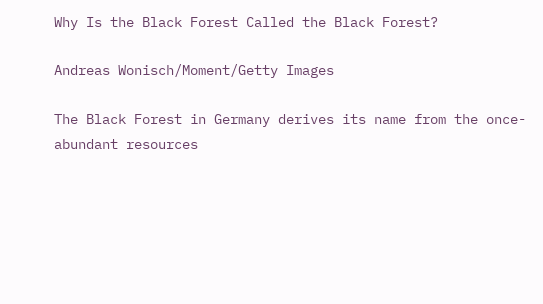Why Is the Black Forest Called the Black Forest?

Andreas Wonisch/Moment/Getty Images

The Black Forest in Germany derives its name from the once-abundant resources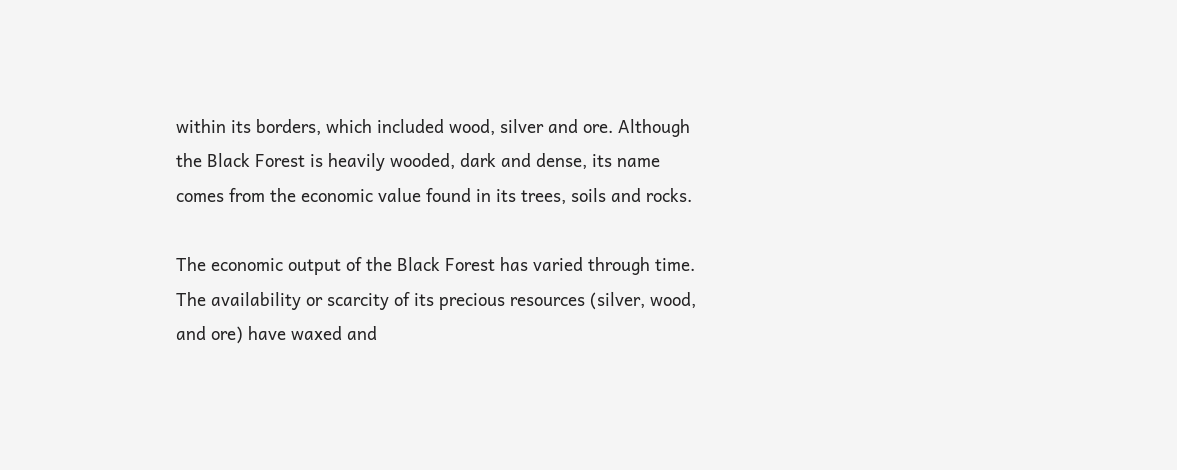within its borders, which included wood, silver and ore. Although the Black Forest is heavily wooded, dark and dense, its name comes from the economic value found in its trees, soils and rocks.

The economic output of the Black Forest has varied through time. The availability or scarcity of its precious resources (silver, wood, and ore) have waxed and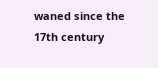waned since the 17th century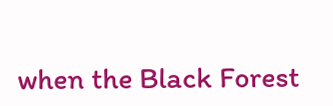when the Black Forest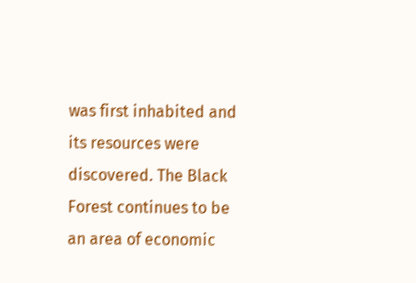was first inhabited and its resources were discovered. The Black Forest continues to be an area of economic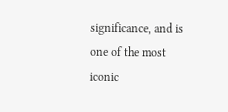significance, and is one of the most iconic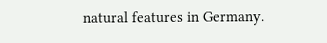natural features in Germany.